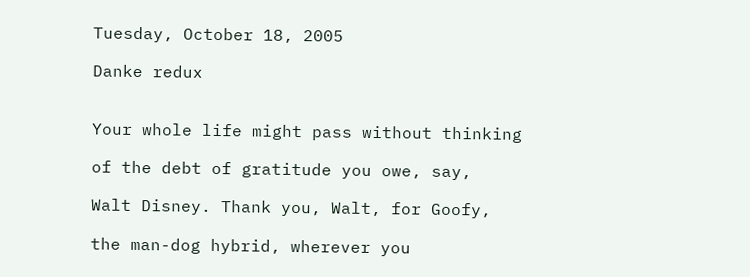Tuesday, October 18, 2005

Danke redux


Your whole life might pass without thinking

of the debt of gratitude you owe, say,

Walt Disney. Thank you, Walt, for Goofy,

the man-dog hybrid, wherever you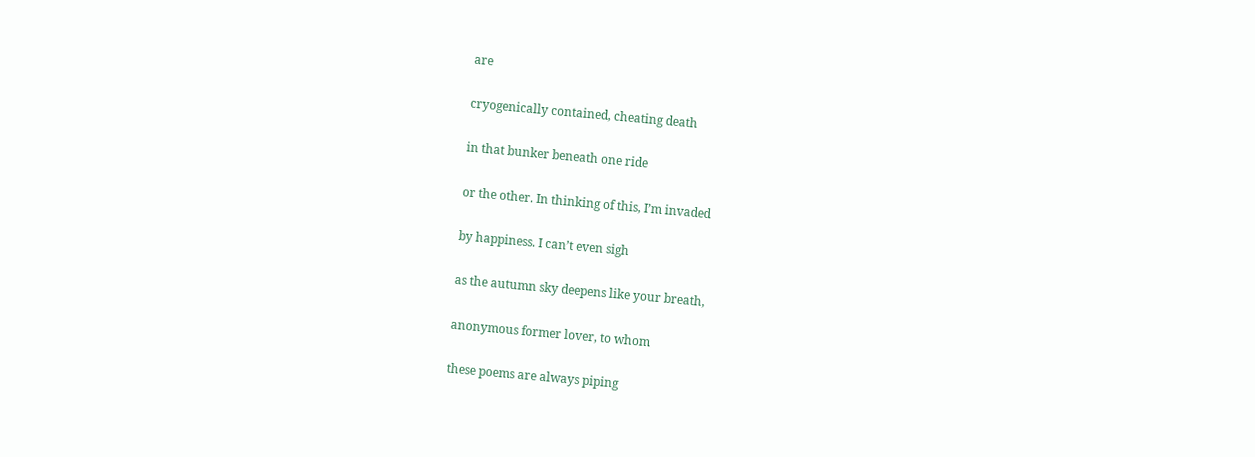are

cryogenically contained, cheating death

in that bunker beneath one ride

or the other. In thinking of this, I’m invaded

by happiness. I can’t even sigh

as the autumn sky deepens like your breath,

anonymous former lover, to whom

these poems are always piping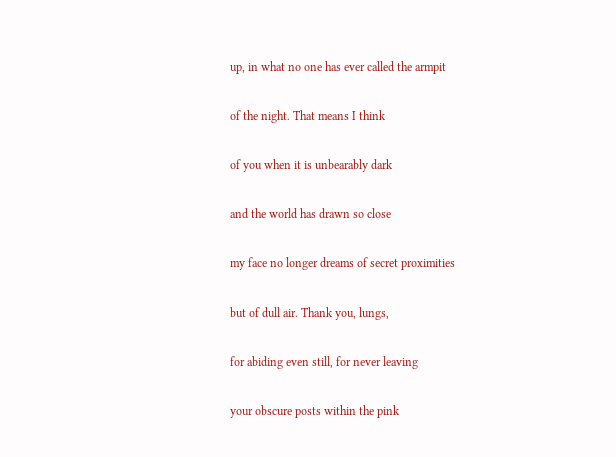up, in what no one has ever called the armpit

of the night. That means I think

of you when it is unbearably dark

and the world has drawn so close

my face no longer dreams of secret proximities

but of dull air. Thank you, lungs,

for abiding even still, for never leaving

your obscure posts within the pink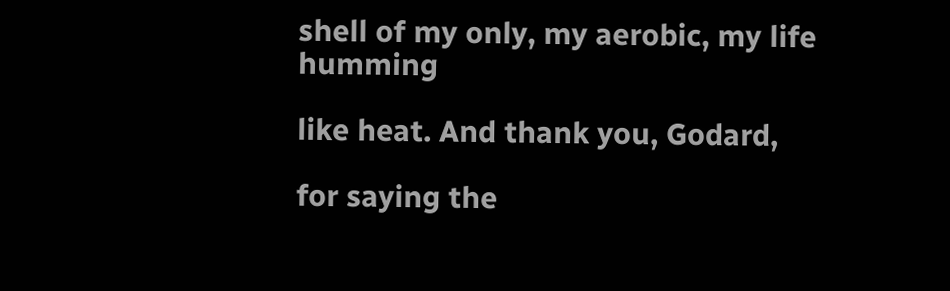shell of my only, my aerobic, my life humming

like heat. And thank you, Godard,

for saying the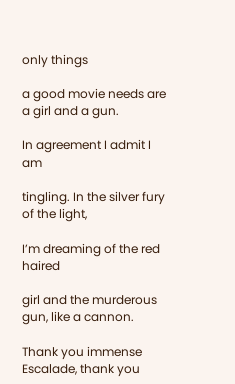only things

a good movie needs are a girl and a gun.

In agreement I admit I am

tingling. In the silver fury of the light,

I’m dreaming of the red haired

girl and the murderous gun, like a cannon.

Thank you immense Escalade, thank you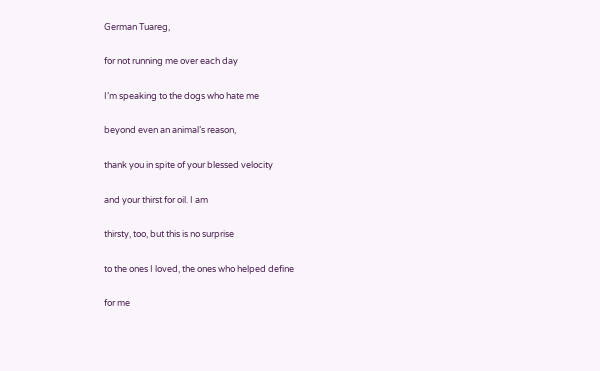German Tuareg,

for not running me over each day

I’m speaking to the dogs who hate me

beyond even an animal’s reason,

thank you in spite of your blessed velocity

and your thirst for oil. I am

thirsty, too, but this is no surprise

to the ones I loved, the ones who helped define

for me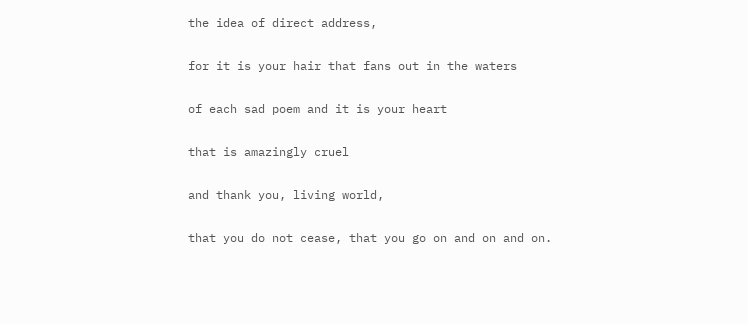the idea of direct address,

for it is your hair that fans out in the waters

of each sad poem and it is your heart

that is amazingly cruel

and thank you, living world,

that you do not cease, that you go on and on and on.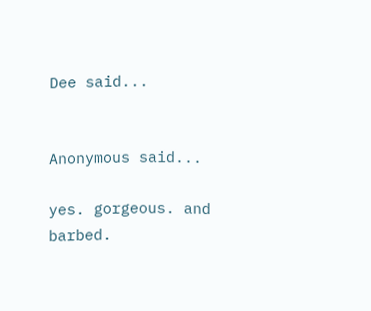Dee said...


Anonymous said...

yes. gorgeous. and barbed.